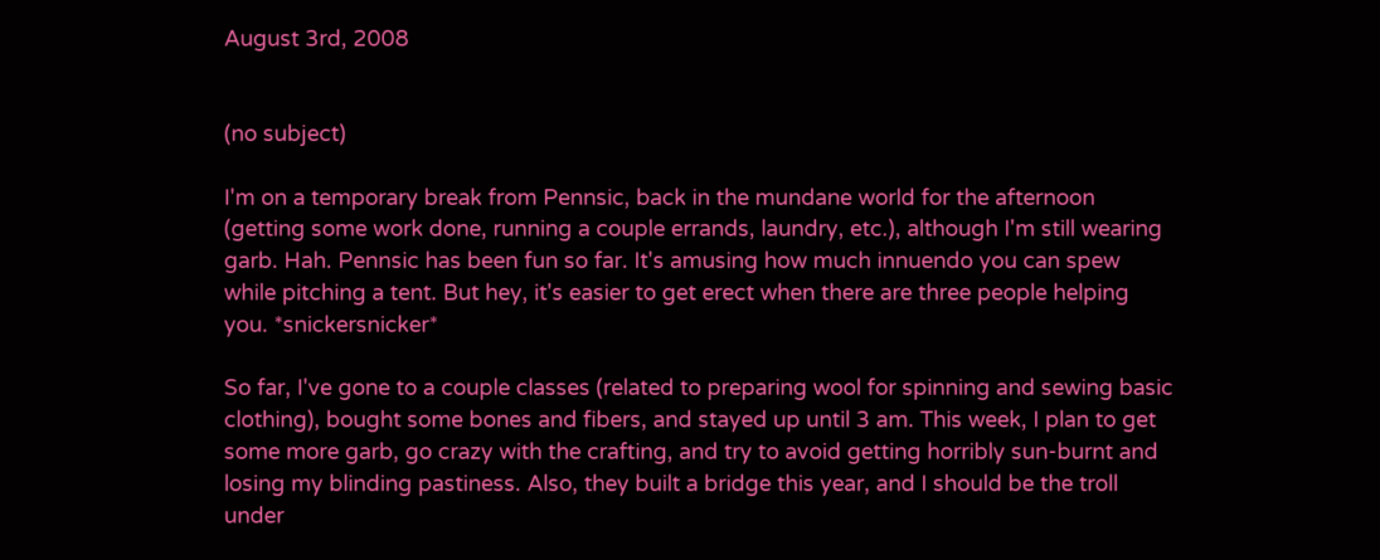August 3rd, 2008


(no subject)

I'm on a temporary break from Pennsic, back in the mundane world for the afternoon (getting some work done, running a couple errands, laundry, etc.), although I'm still wearing garb. Hah. Pennsic has been fun so far. It's amusing how much innuendo you can spew while pitching a tent. But hey, it's easier to get erect when there are three people helping you. *snickersnicker*

So far, I've gone to a couple classes (related to preparing wool for spinning and sewing basic clothing), bought some bones and fibers, and stayed up until 3 am. This week, I plan to get some more garb, go crazy with the crafting, and try to avoid getting horribly sun-burnt and losing my blinding pastiness. Also, they built a bridge this year, and I should be the troll under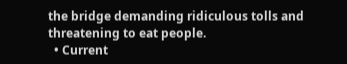the bridge demanding ridiculous tolls and threatening to eat people.
  • Current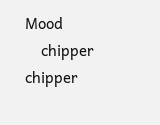Mood
    chipper chipper